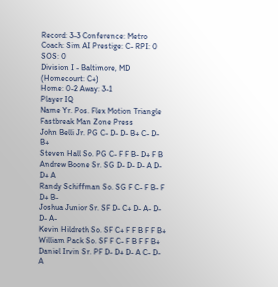Record: 3-3 Conference: Metro Coach: Sim AI Prestige: C- RPI: 0 SOS: 0
Division I - Baltimore, MD (Homecourt: C+)
Home: 0-2 Away: 3-1
Player IQ
Name Yr. Pos. Flex Motion Triangle Fastbreak Man Zone Press
John Belli Jr. PG C- D- D- B+ C- D- B+
Steven Hall So. PG C- F F B- D+ F B
Andrew Boone Sr. SG D- D- D- A D- D+ A
Randy Schiffman So. SG F C- F B- F D+ B-
Joshua Junior Sr. SF D- C+ D- A- D- D- A-
Kevin Hildreth So. SF C+ F F B F F B+
William Pack So. SF F C- F B F F B+
Daniel Irvin Sr. PF D- D+ D- A C- D- A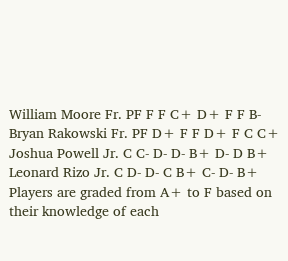William Moore Fr. PF F F C+ D+ F F B-
Bryan Rakowski Fr. PF D+ F F D+ F C C+
Joshua Powell Jr. C C- D- D- B+ D- D B+
Leonard Rizo Jr. C D- D- C B+ C- D- B+
Players are graded from A+ to F based on their knowledge of each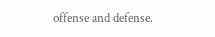offense and defense.